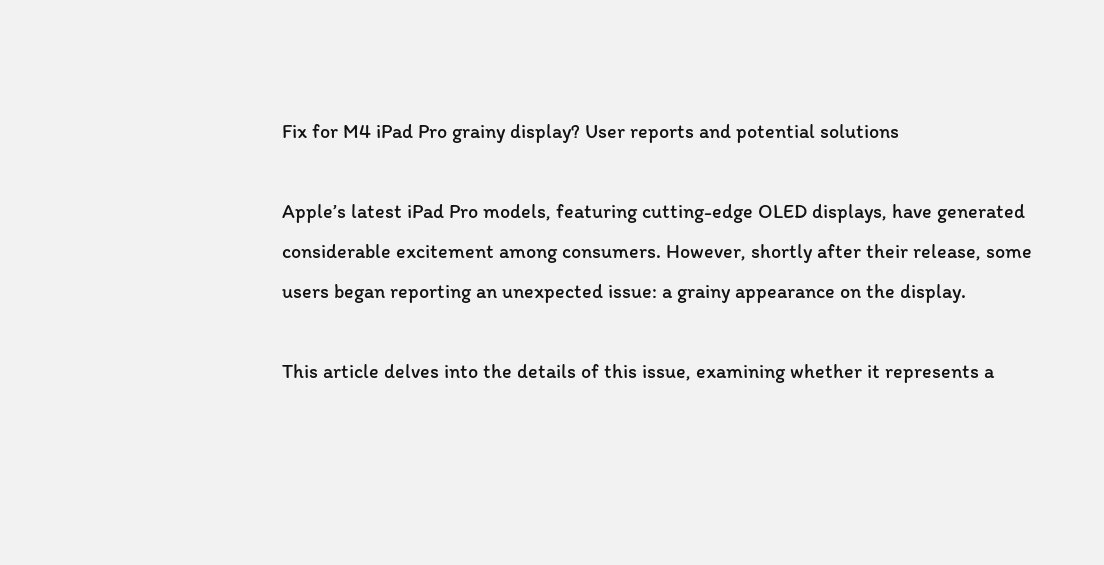Fix for M4 iPad Pro grainy display? User reports and potential solutions

Apple’s latest iPad Pro models, featuring cutting-edge OLED displays, have generated considerable excitement among consumers. However, shortly after their release, some users began reporting an unexpected issue: a grainy appearance on the display.

This article delves into the details of this issue, examining whether it represents a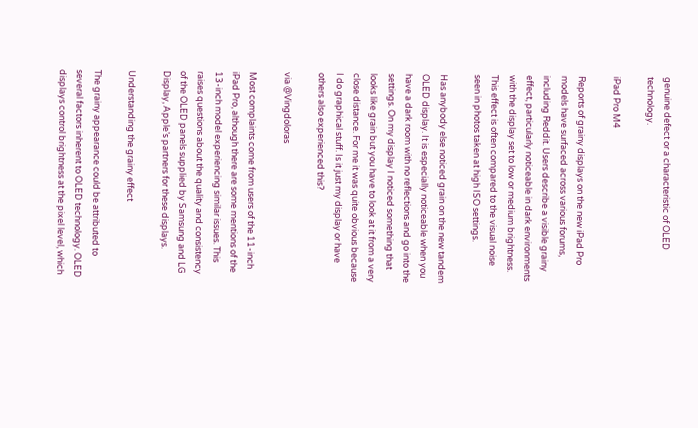genuine defect or a characteristic of OLED technology.

iPad Pro M4

Reports of grainy displays on the new iPad Pro models have surfaced across various forums, including Reddit. Users describe a visible grainy effect, particularly noticeable in dark environments with the display set to low or medium brightness. This effect is often compared to the visual noise seen in photos taken at high ISO settings.

Has anybody else noticed grain on the new tandem OLED display. It is especially noticeable when you have a dark room with no reflections and go into the settings. On my display I noticed something that looks like grain but you have to look at it from a very close distance. For me it was quite obvious because I do graphical stuff. Is it just my display or have others also experienced this?

via @Vingdoloras

Most complaints come from users of the 11-inch iPad Pro, although there are some mentions of the 13-inch model experiencing similar issues. This raises questions about the quality and consistency of the OLED panels supplied by Samsung and LG Display, Apple’s partners for these displays.

Understanding the grainy effect

The grainy appearance could be attributed to several factors inherent to OLED technology. OLED displays control brightness at the pixel level, which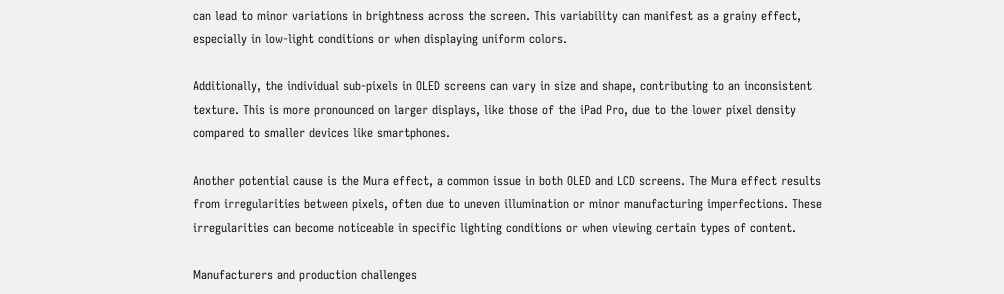can lead to minor variations in brightness across the screen. This variability can manifest as a grainy effect, especially in low-light conditions or when displaying uniform colors.

Additionally, the individual sub-pixels in OLED screens can vary in size and shape, contributing to an inconsistent texture. This is more pronounced on larger displays, like those of the iPad Pro, due to the lower pixel density compared to smaller devices like smartphones.

Another potential cause is the Mura effect, a common issue in both OLED and LCD screens. The Mura effect results from irregularities between pixels, often due to uneven illumination or minor manufacturing imperfections. These irregularities can become noticeable in specific lighting conditions or when viewing certain types of content.

Manufacturers and production challenges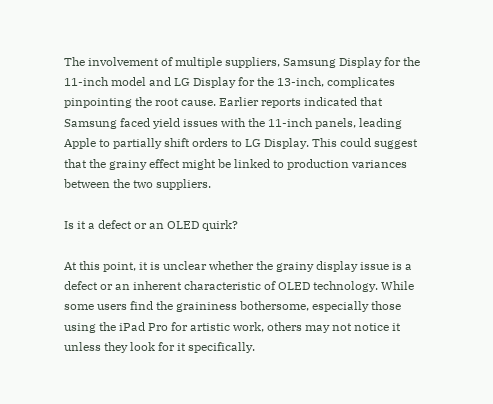The involvement of multiple suppliers, Samsung Display for the 11-inch model and LG Display for the 13-inch, complicates pinpointing the root cause. Earlier reports indicated that Samsung faced yield issues with the 11-inch panels, leading Apple to partially shift orders to LG Display. This could suggest that the grainy effect might be linked to production variances between the two suppliers.

Is it a defect or an OLED quirk?

At this point, it is unclear whether the grainy display issue is a defect or an inherent characteristic of OLED technology. While some users find the graininess bothersome, especially those using the iPad Pro for artistic work, others may not notice it unless they look for it specifically.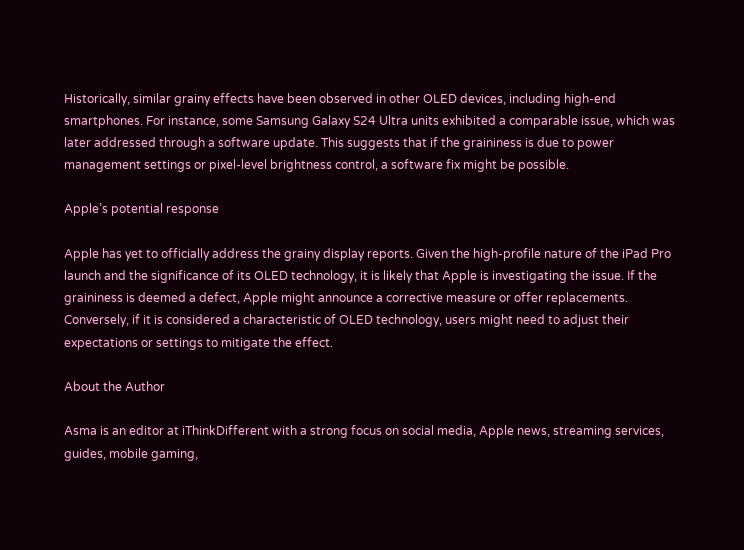Historically, similar grainy effects have been observed in other OLED devices, including high-end smartphones. For instance, some Samsung Galaxy S24 Ultra units exhibited a comparable issue, which was later addressed through a software update. This suggests that if the graininess is due to power management settings or pixel-level brightness control, a software fix might be possible.

Apple’s potential response

Apple has yet to officially address the grainy display reports. Given the high-profile nature of the iPad Pro launch and the significance of its OLED technology, it is likely that Apple is investigating the issue. If the graininess is deemed a defect, Apple might announce a corrective measure or offer replacements. Conversely, if it is considered a characteristic of OLED technology, users might need to adjust their expectations or settings to mitigate the effect.

About the Author

Asma is an editor at iThinkDifferent with a strong focus on social media, Apple news, streaming services, guides, mobile gaming,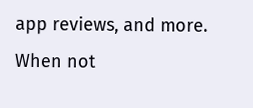app reviews, and more. When not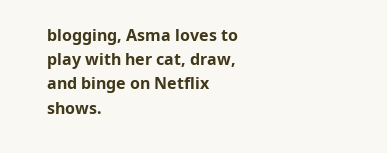blogging, Asma loves to play with her cat, draw, and binge on Netflix shows.